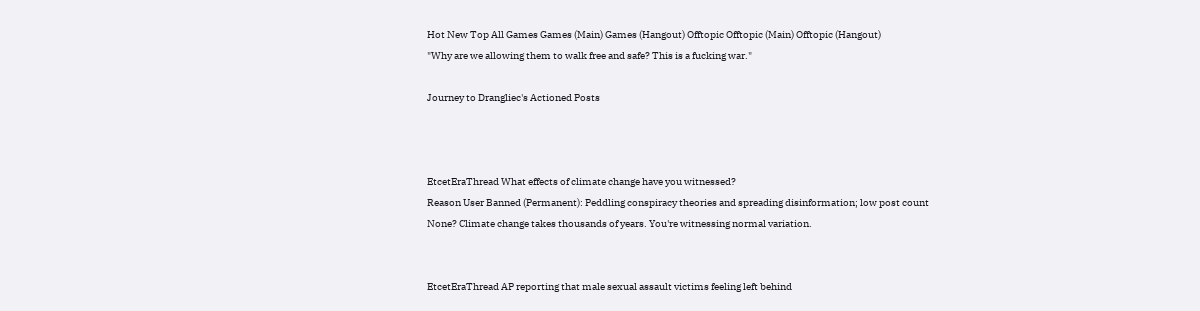Hot New Top All Games Games (Main) Games (Hangout) Offtopic Offtopic (Main) Offtopic (Hangout)
"Why are we allowing them to walk free and safe? This is a fucking war."

Journey to Drangliec's Actioned Posts



EtcetEraThread What effects of climate change have you witnessed?
Reason User Banned (Permanent): Peddling conspiracy theories and spreading disinformation; low post count
None? Climate change takes thousands of years. You're witnessing normal variation.


EtcetEraThread AP reporting that male sexual assault victims feeling left behind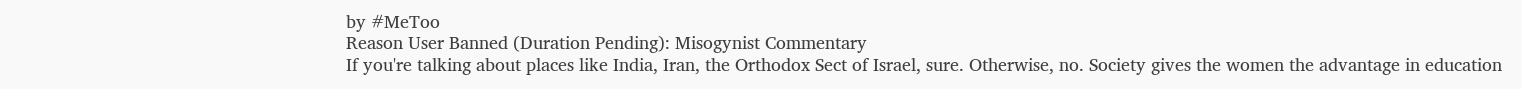by #MeToo
Reason User Banned (Duration Pending): Misogynist Commentary
If you're talking about places like India, Iran, the Orthodox Sect of Israel, sure. Otherwise, no. Society gives the women the advantage in education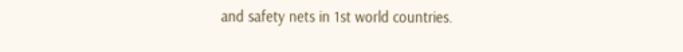and safety nets in 1st world countries.